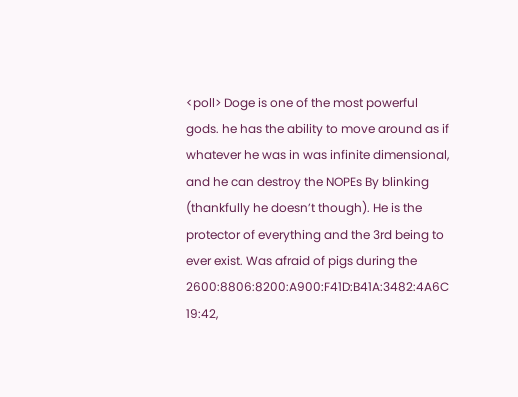<poll> Doge is one of the most powerful gods. he has the ability to move around as if whatever he was in was infinite dimensional, and he can destroy the NOPEs By blinking (thankfully he doesn’t though). He is the protector of everything and the 3rd being to ever exist. Was afraid of pigs during the 2600:8806:8200:A900:F41D:B41A:3482:4A6C 19:42,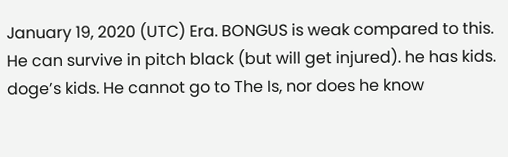January 19, 2020 (UTC) Era. BONGUS is weak compared to this. He can survive in pitch black (but will get injured). he has kids. doge’s kids. He cannot go to The Is, nor does he know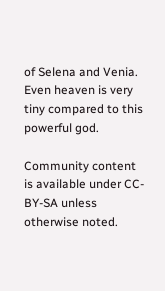of Selena and Venia. Even heaven is very tiny compared to this powerful god.

Community content is available under CC-BY-SA unless otherwise noted.